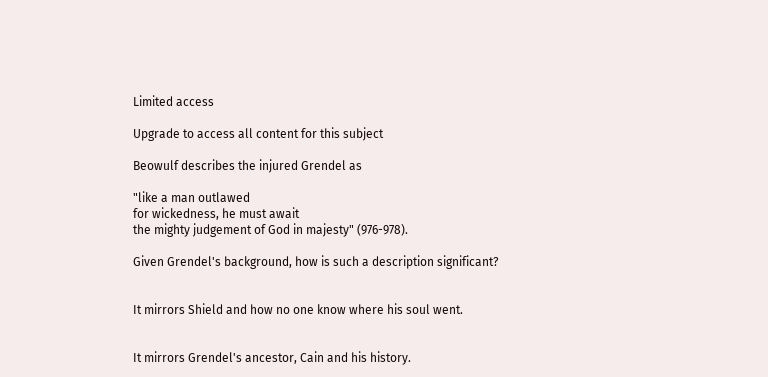Limited access

Upgrade to access all content for this subject

Beowulf describes the injured Grendel as

"like a man outlawed
for wickedness, he must await
the mighty judgement of God in majesty" (976-978).

Given Grendel's background, how is such a description significant?


It mirrors Shield and how no one know where his soul went.


It mirrors Grendel's ancestor, Cain and his history.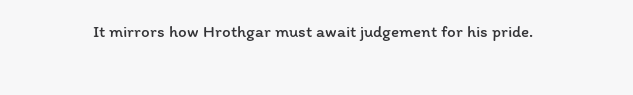It mirrors how Hrothgar must await judgement for his pride.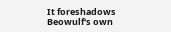It foreshadows Beowulf's own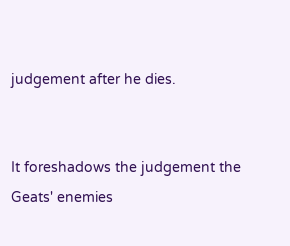judgement after he dies.


It foreshadows the judgement the Geats' enemies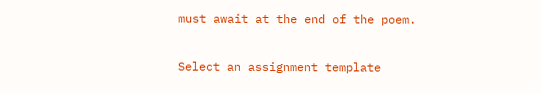must await at the end of the poem.

Select an assignment template